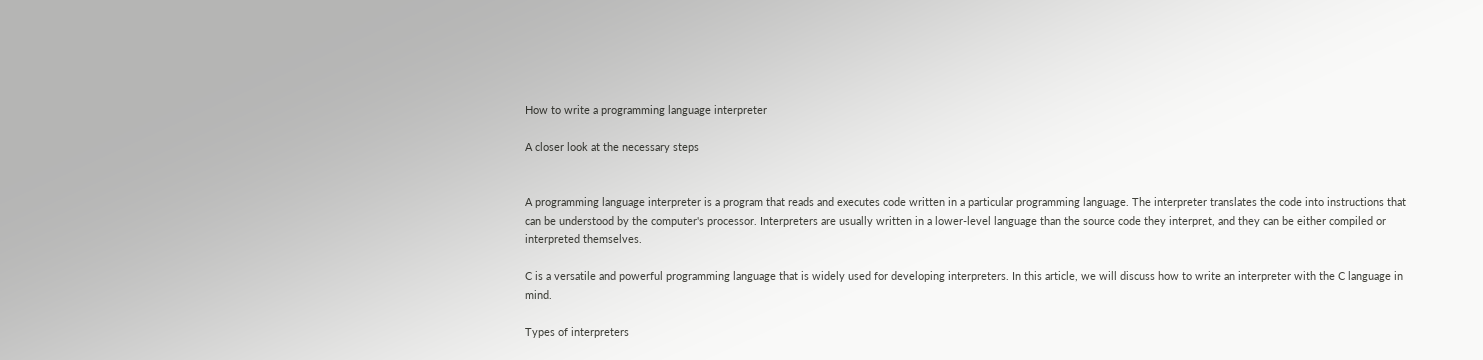How to write a programming language interpreter

A closer look at the necessary steps


A programming language interpreter is a program that reads and executes code written in a particular programming language. The interpreter translates the code into instructions that can be understood by the computer's processor. Interpreters are usually written in a lower-level language than the source code they interpret, and they can be either compiled or interpreted themselves.

C is a versatile and powerful programming language that is widely used for developing interpreters. In this article, we will discuss how to write an interpreter with the C language in mind.

Types of interpreters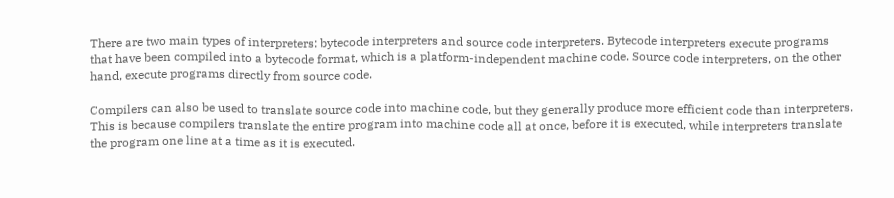There are two main types of interpreters: bytecode interpreters and source code interpreters. Bytecode interpreters execute programs that have been compiled into a bytecode format, which is a platform-independent machine code. Source code interpreters, on the other hand, execute programs directly from source code.

Compilers can also be used to translate source code into machine code, but they generally produce more efficient code than interpreters. This is because compilers translate the entire program into machine code all at once, before it is executed, while interpreters translate the program one line at a time as it is executed.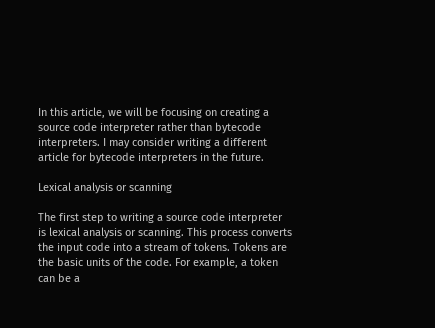In this article, we will be focusing on creating a source code interpreter rather than bytecode interpreters. I may consider writing a different article for bytecode interpreters in the future.

Lexical analysis or scanning

The first step to writing a source code interpreter is lexical analysis or scanning. This process converts the input code into a stream of tokens. Tokens are the basic units of the code. For example, a token can be a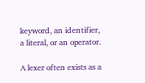keyword, an identifier, a literal, or an operator.

A lexer often exists as a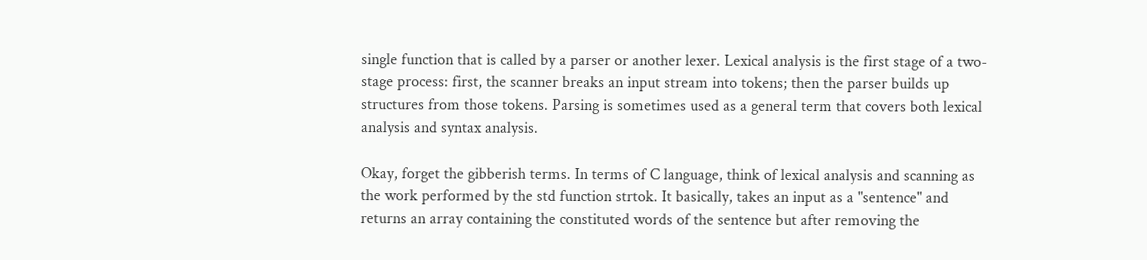single function that is called by a parser or another lexer. Lexical analysis is the first stage of a two-stage process: first, the scanner breaks an input stream into tokens; then the parser builds up structures from those tokens. Parsing is sometimes used as a general term that covers both lexical analysis and syntax analysis.

Okay, forget the gibberish terms. In terms of C language, think of lexical analysis and scanning as the work performed by the std function strtok. It basically, takes an input as a "sentence" and returns an array containing the constituted words of the sentence but after removing the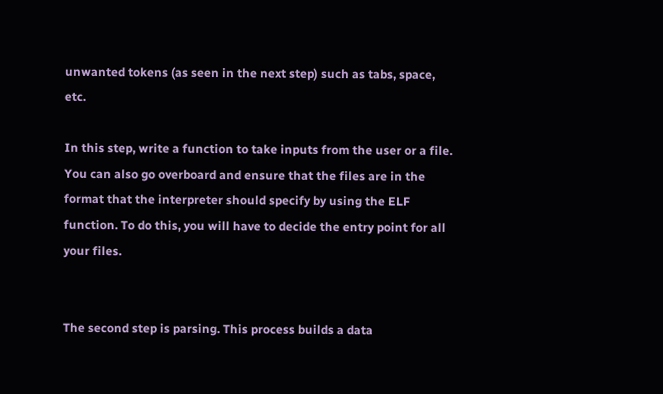unwanted tokens (as seen in the next step) such as tabs, space, etc.

In this step, write a function to take inputs from the user or a file. You can also go overboard and ensure that the files are in the format that the interpreter should specify by using the ELF function. To do this, you will have to decide the entry point for all your files.


The second step is parsing. This process builds a data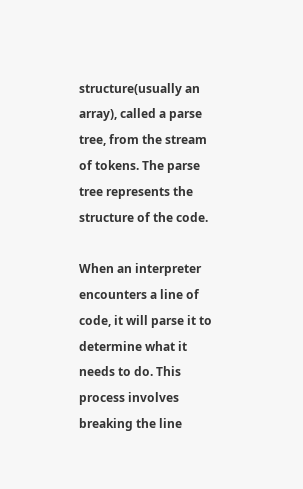structure(usually an array), called a parse tree, from the stream of tokens. The parse tree represents the structure of the code.

When an interpreter encounters a line of code, it will parse it to determine what it needs to do. This process involves breaking the line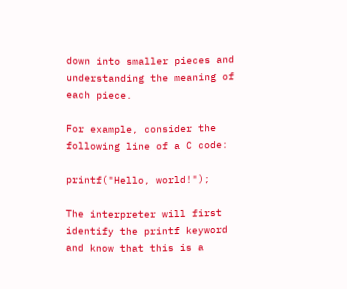down into smaller pieces and understanding the meaning of each piece.

For example, consider the following line of a C code:

printf("Hello, world!");

The interpreter will first identify the printf keyword and know that this is a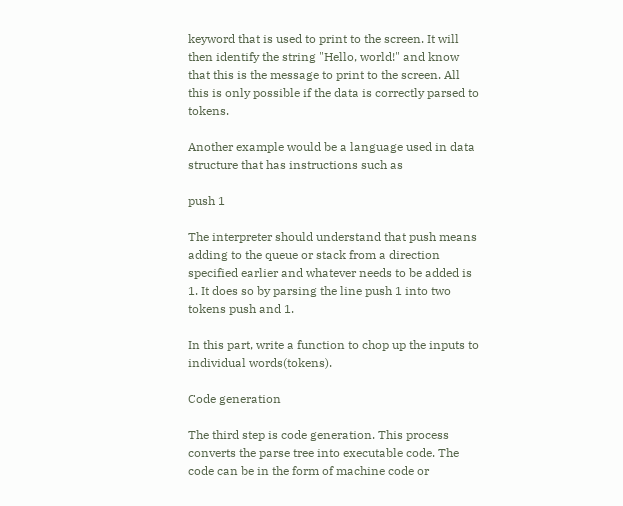keyword that is used to print to the screen. It will then identify the string "Hello, world!" and know that this is the message to print to the screen. All this is only possible if the data is correctly parsed to tokens.

Another example would be a language used in data structure that has instructions such as

push 1

The interpreter should understand that push means adding to the queue or stack from a direction specified earlier and whatever needs to be added is 1. It does so by parsing the line push 1 into two tokens push and 1.

In this part, write a function to chop up the inputs to individual words(tokens).

Code generation

The third step is code generation. This process converts the parse tree into executable code. The code can be in the form of machine code or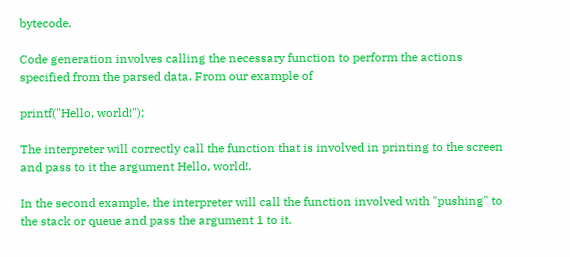bytecode.

Code generation involves calling the necessary function to perform the actions specified from the parsed data. From our example of

printf("Hello, world!");

The interpreter will correctly call the function that is involved in printing to the screen and pass to it the argument Hello, world!.

In the second example, the interpreter will call the function involved with "pushing" to the stack or queue and pass the argument 1 to it.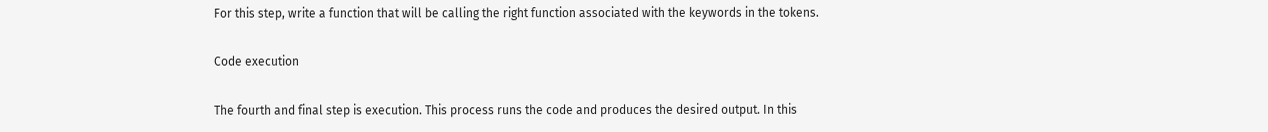For this step, write a function that will be calling the right function associated with the keywords in the tokens.

Code execution

The fourth and final step is execution. This process runs the code and produces the desired output. In this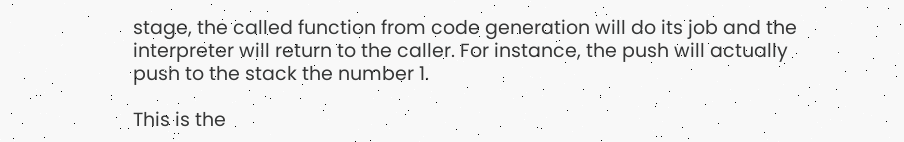stage, the called function from code generation will do its job and the interpreter will return to the caller. For instance, the push will actually push to the stack the number 1.

This is the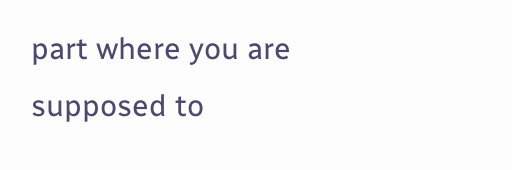part where you are supposed to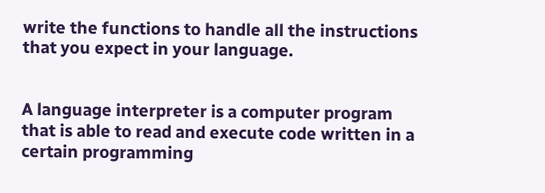write the functions to handle all the instructions that you expect in your language.


A language interpreter is a computer program that is able to read and execute code written in a certain programming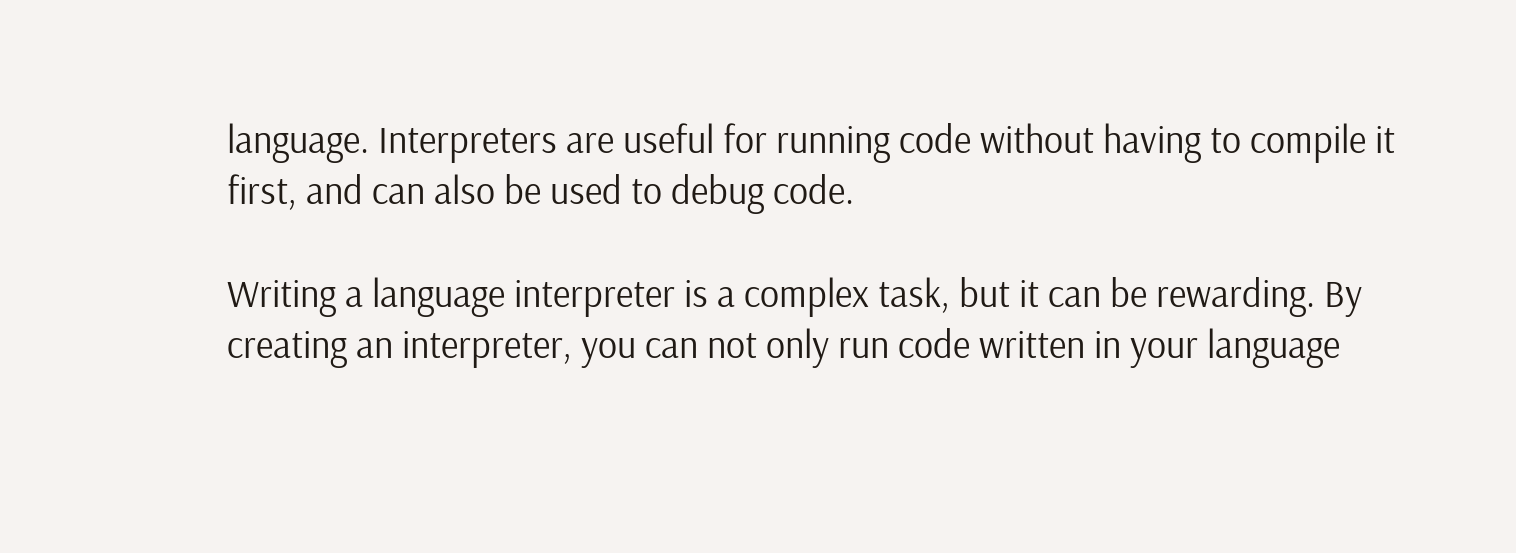language. Interpreters are useful for running code without having to compile it first, and can also be used to debug code.

Writing a language interpreter is a complex task, but it can be rewarding. By creating an interpreter, you can not only run code written in your language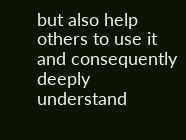but also help others to use it and consequently deeply understand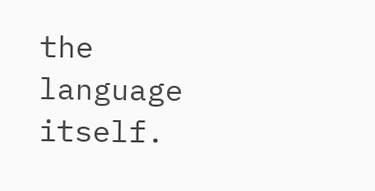the language itself.